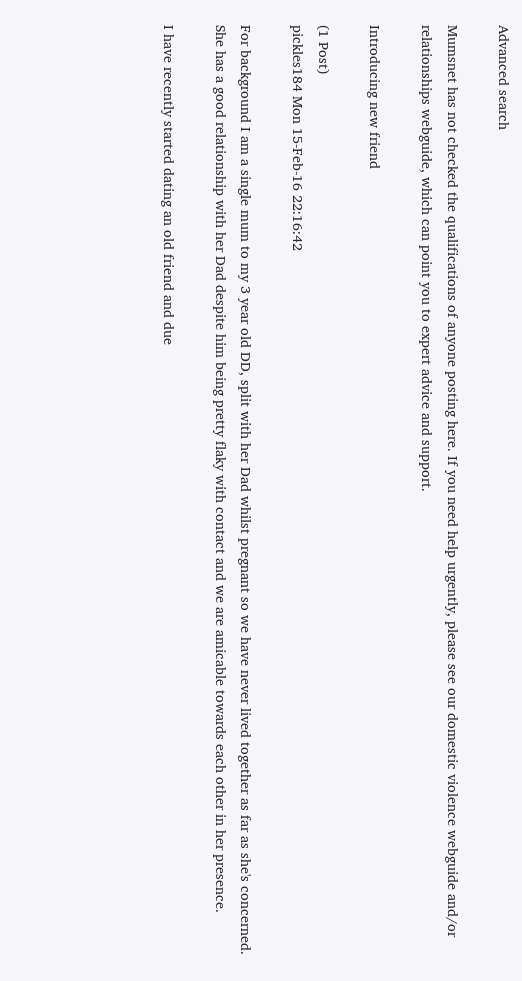Advanced search

Mumsnet has not checked the qualifications of anyone posting here. If you need help urgently, please see our domestic violence webguide and/or relationships webguide, which can point you to expert advice and support.

Introducing new friend

(1 Post)
pickles184 Mon 15-Feb-16 22:16:42

For background I am a single mum to my 3 year old DD, split with her Dad whilst pregnant so we have never lived together as far as she's concerned. She has a good relationship with her Dad despite him being pretty flaky with contact and we are amicable towards each other in her presence.

I have recently started dating an old friend and due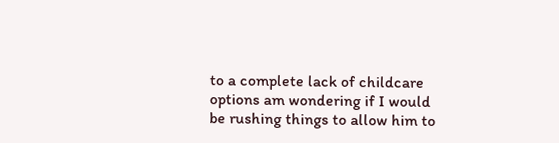to a complete lack of childcare options am wondering if I would be rushing things to allow him to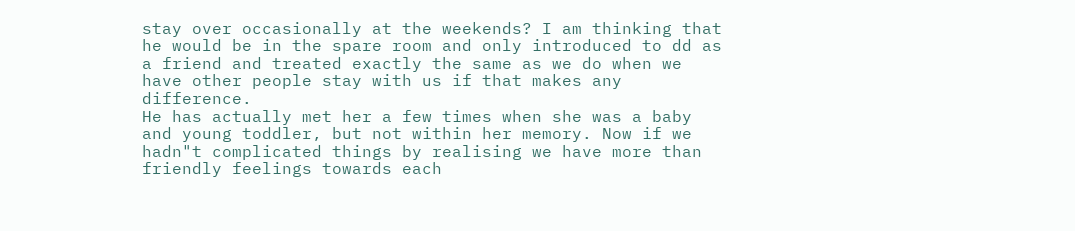stay over occasionally at the weekends? I am thinking that he would be in the spare room and only introduced to dd as a friend and treated exactly the same as we do when we have other people stay with us if that makes any difference.
He has actually met her a few times when she was a baby and young toddler, but not within her memory. Now if we hadn"t complicated things by realising we have more than friendly feelings towards each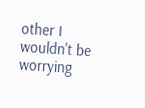other I wouldn't be worrying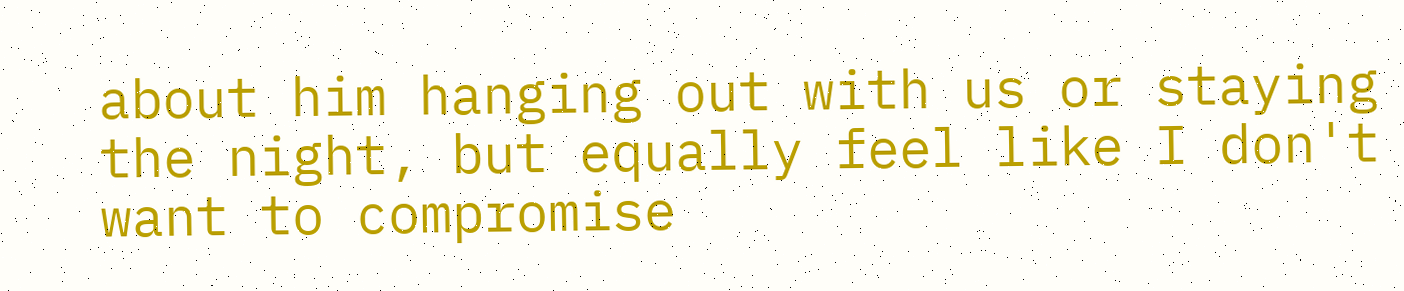about him hanging out with us or staying the night, but equally feel like I don't want to compromise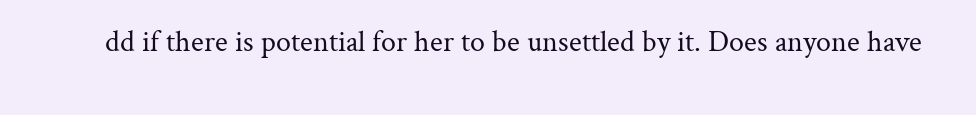dd if there is potential for her to be unsettled by it. Does anyone have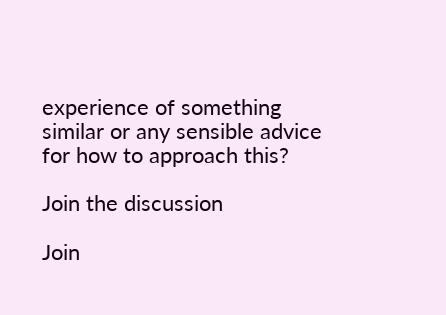experience of something similar or any sensible advice for how to approach this?

Join the discussion

Join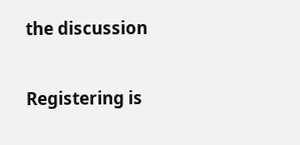the discussion

Registering is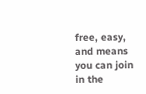free, easy, and means you can join in the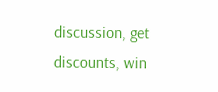discussion, get discounts, win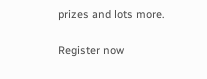prizes and lots more.

Register now